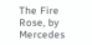The Fire Rose, by Mercedes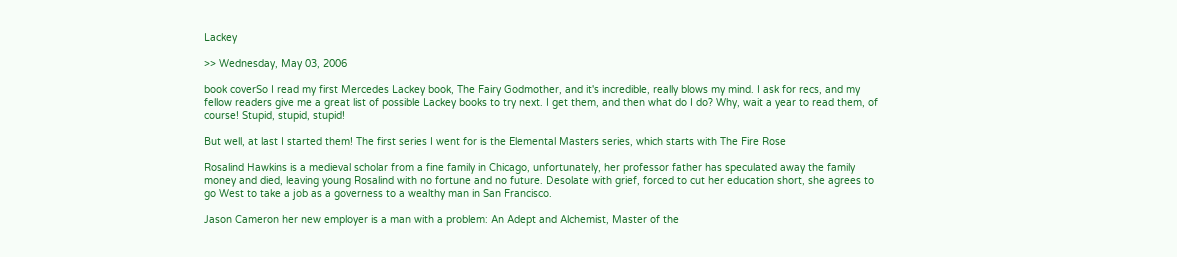Lackey

>> Wednesday, May 03, 2006

book coverSo I read my first Mercedes Lackey book, The Fairy Godmother, and it's incredible, really blows my mind. I ask for recs, and my fellow readers give me a great list of possible Lackey books to try next. I get them, and then what do I do? Why, wait a year to read them, of course! Stupid, stupid, stupid!

But well, at last I started them! The first series I went for is the Elemental Masters series, which starts with The Fire Rose

Rosalind Hawkins is a medieval scholar from a fine family in Chicago, unfortunately, her professor father has speculated away the family money and died, leaving young Rosalind with no fortune and no future. Desolate with grief, forced to cut her education short, she agrees to go West to take a job as a governess to a wealthy man in San Francisco.

Jason Cameron her new employer is a man with a problem: An Adept and Alchemist, Master of the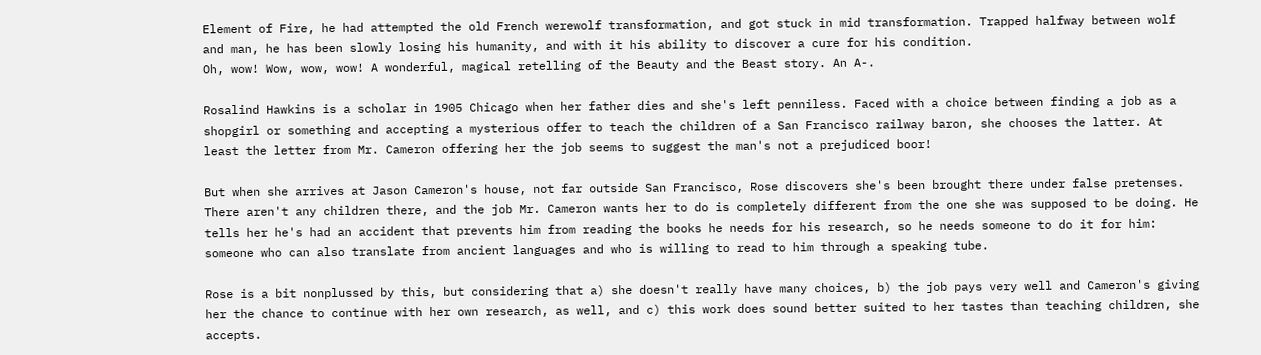Element of Fire, he had attempted the old French werewolf transformation, and got stuck in mid transformation. Trapped halfway between wolf and man, he has been slowly losing his humanity, and with it his ability to discover a cure for his condition.
Oh, wow! Wow, wow, wow! A wonderful, magical retelling of the Beauty and the Beast story. An A-.

Rosalind Hawkins is a scholar in 1905 Chicago when her father dies and she's left penniless. Faced with a choice between finding a job as a shopgirl or something and accepting a mysterious offer to teach the children of a San Francisco railway baron, she chooses the latter. At least the letter from Mr. Cameron offering her the job seems to suggest the man's not a prejudiced boor!

But when she arrives at Jason Cameron's house, not far outside San Francisco, Rose discovers she's been brought there under false pretenses. There aren't any children there, and the job Mr. Cameron wants her to do is completely different from the one she was supposed to be doing. He tells her he's had an accident that prevents him from reading the books he needs for his research, so he needs someone to do it for him: someone who can also translate from ancient languages and who is willing to read to him through a speaking tube.

Rose is a bit nonplussed by this, but considering that a) she doesn't really have many choices, b) the job pays very well and Cameron's giving her the chance to continue with her own research, as well, and c) this work does sound better suited to her tastes than teaching children, she accepts.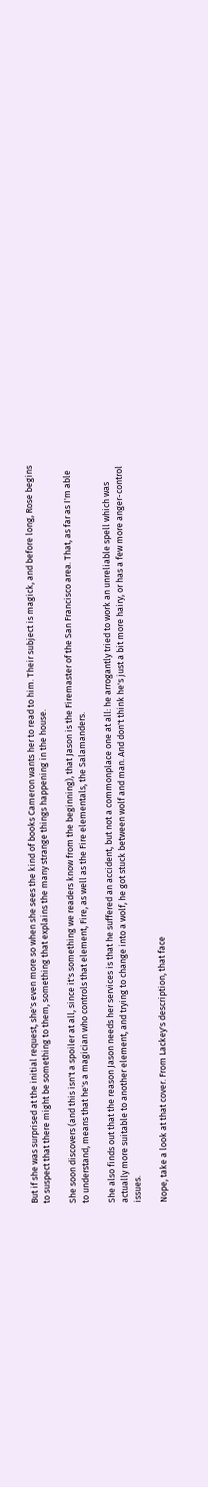But if she was surprised at the initial request, she's even more so when she sees the kind of books Cameron wants her to read to him. Their subject is magick, and before long, Rose begins to suspect that there might be something to them, something that explains the many strange things happening in the house.

She soon discovers (and this isn't a spoiler at all, since it's something we readers know from the beginning), that Jason is the Firemaster of the San Francisco area. That, as far as I'm able to understand, means that he's a magician who controls that element, Fire, as well as the Fire elementals, the Salamanders.

She also finds out that the reason Jason needs her services is that he suffered an accident, but not a commonplace one at all: he arrogantly tried to work an unreliable spell which was actually more suitable to another element, and trying to change into a wolf, he got stuck between wolf and man. And don't think he's just a bit more hairy, or has a few more anger-control issues.

Nope, take a look at that cover. From Lackey's description, that face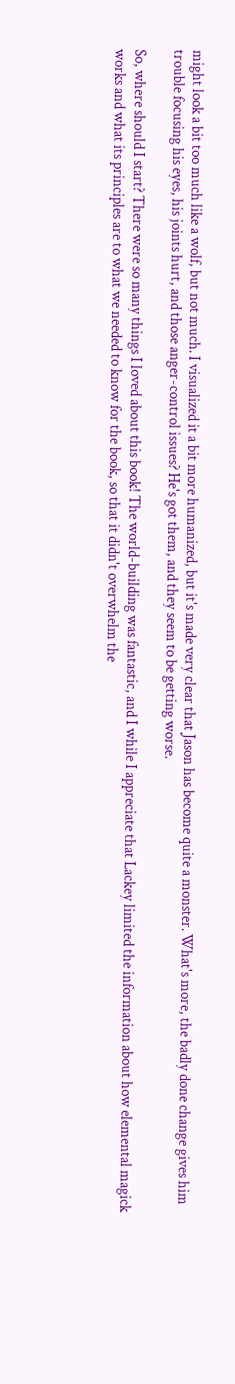might look a bit too much like a wolf, but not much. I visualized it a bit more humanized, but it's made very clear that Jason has become quite a monster. What's more, the badly done change gives him trouble focusing his eyes, his joints hurt, and those anger-control issues? He's got them, and they seem to be getting worse.

So, where should I start? There were so many things I loved about this book! The world-building was fantastic, and I while I appreciate that Lackey limited the information about how elemental magick works and what its principles are to what we needed to know for the book, so that it didn't overwhelm the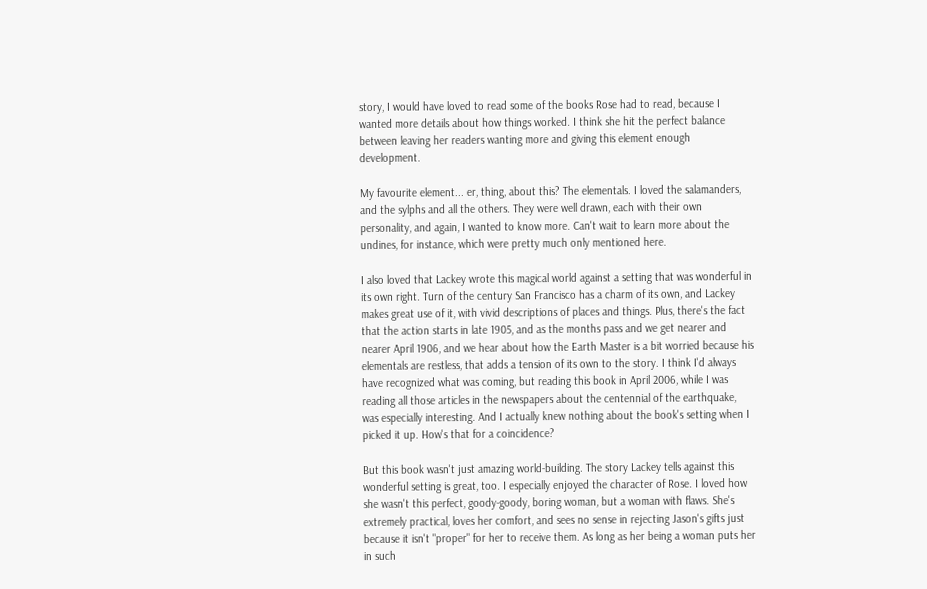story, I would have loved to read some of the books Rose had to read, because I wanted more details about how things worked. I think she hit the perfect balance between leaving her readers wanting more and giving this element enough development.

My favourite element... er, thing, about this? The elementals. I loved the salamanders, and the sylphs and all the others. They were well drawn, each with their own personality, and again, I wanted to know more. Can't wait to learn more about the undines, for instance, which were pretty much only mentioned here.

I also loved that Lackey wrote this magical world against a setting that was wonderful in its own right. Turn of the century San Francisco has a charm of its own, and Lackey makes great use of it, with vivid descriptions of places and things. Plus, there's the fact that the action starts in late 1905, and as the months pass and we get nearer and nearer April 1906, and we hear about how the Earth Master is a bit worried because his elementals are restless, that adds a tension of its own to the story. I think I'd always have recognized what was coming, but reading this book in April 2006, while I was reading all those articles in the newspapers about the centennial of the earthquake, was especially interesting. And I actually knew nothing about the book's setting when I picked it up. How's that for a coincidence?

But this book wasn't just amazing world-building. The story Lackey tells against this wonderful setting is great, too. I especially enjoyed the character of Rose. I loved how she wasn't this perfect, goody-goody, boring woman, but a woman with flaws. She's extremely practical, loves her comfort, and sees no sense in rejecting Jason's gifts just because it isn't "proper" for her to receive them. As long as her being a woman puts her in such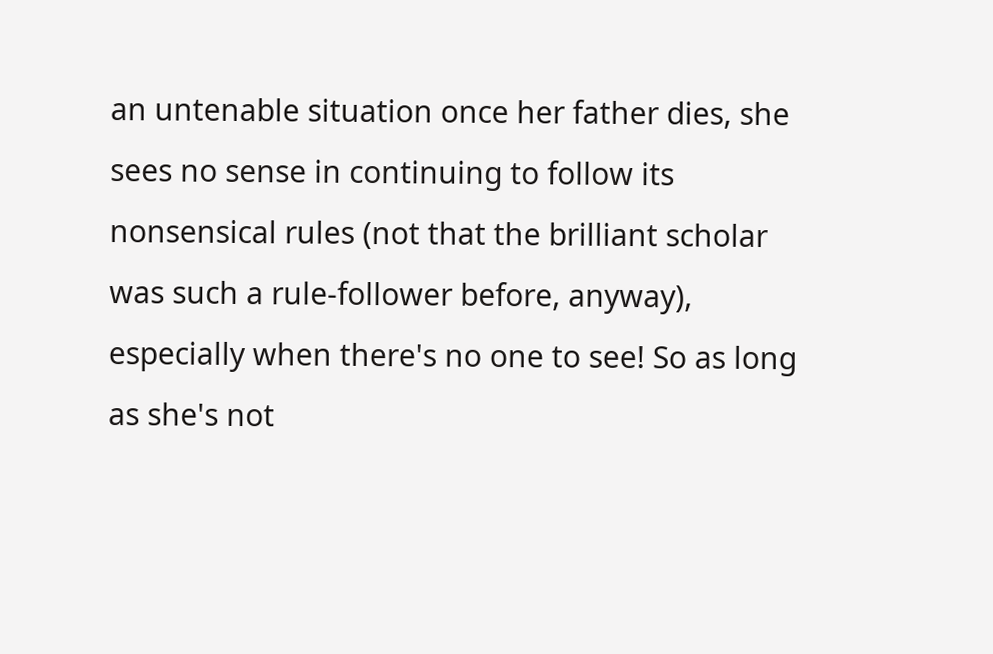an untenable situation once her father dies, she sees no sense in continuing to follow its nonsensical rules (not that the brilliant scholar was such a rule-follower before, anyway), especially when there's no one to see! So as long as she's not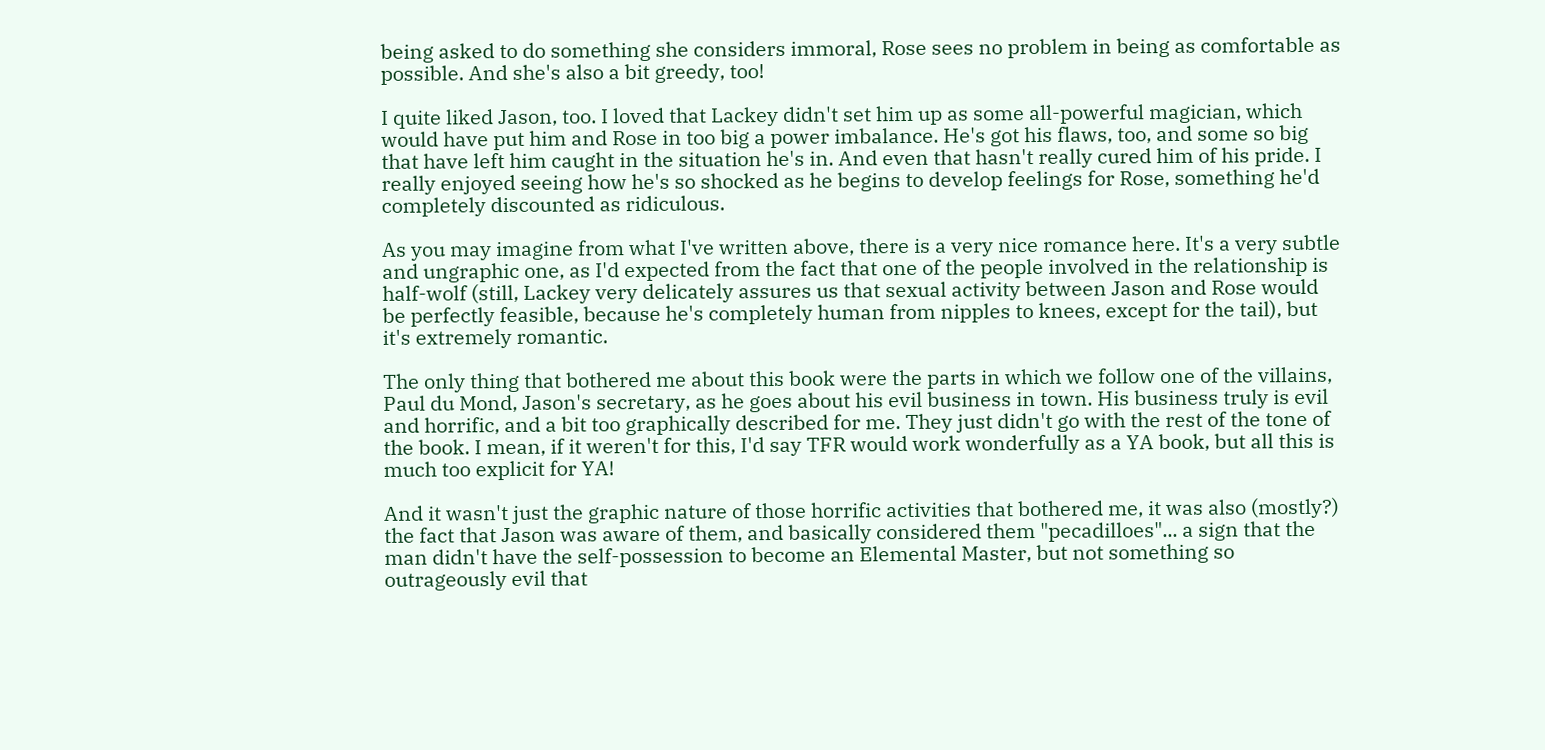being asked to do something she considers immoral, Rose sees no problem in being as comfortable as possible. And she's also a bit greedy, too!

I quite liked Jason, too. I loved that Lackey didn't set him up as some all-powerful magician, which would have put him and Rose in too big a power imbalance. He's got his flaws, too, and some so big that have left him caught in the situation he's in. And even that hasn't really cured him of his pride. I really enjoyed seeing how he's so shocked as he begins to develop feelings for Rose, something he'd completely discounted as ridiculous.

As you may imagine from what I've written above, there is a very nice romance here. It's a very subtle and ungraphic one, as I'd expected from the fact that one of the people involved in the relationship is half-wolf (still, Lackey very delicately assures us that sexual activity between Jason and Rose would be perfectly feasible, because he's completely human from nipples to knees, except for the tail), but it's extremely romantic.

The only thing that bothered me about this book were the parts in which we follow one of the villains, Paul du Mond, Jason's secretary, as he goes about his evil business in town. His business truly is evil and horrific, and a bit too graphically described for me. They just didn't go with the rest of the tone of the book. I mean, if it weren't for this, I'd say TFR would work wonderfully as a YA book, but all this is much too explicit for YA!

And it wasn't just the graphic nature of those horrific activities that bothered me, it was also (mostly?) the fact that Jason was aware of them, and basically considered them "pecadilloes"... a sign that the man didn't have the self-possession to become an Elemental Master, but not something so outrageously evil that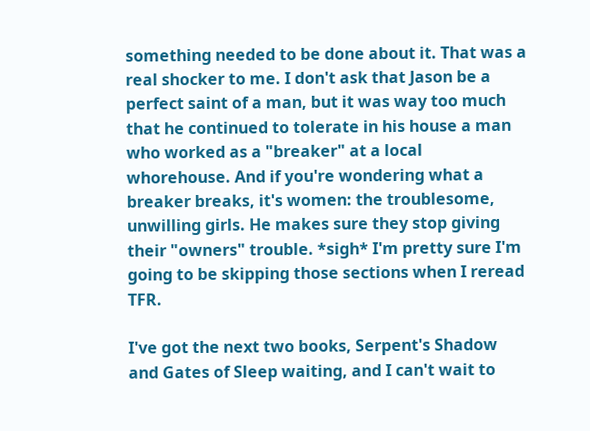something needed to be done about it. That was a real shocker to me. I don't ask that Jason be a perfect saint of a man, but it was way too much that he continued to tolerate in his house a man who worked as a "breaker" at a local whorehouse. And if you're wondering what a breaker breaks, it's women: the troublesome, unwilling girls. He makes sure they stop giving their "owners" trouble. *sigh* I'm pretty sure I'm going to be skipping those sections when I reread TFR.

I've got the next two books, Serpent's Shadow and Gates of Sleep waiting, and I can't wait to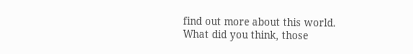find out more about this world. What did you think, those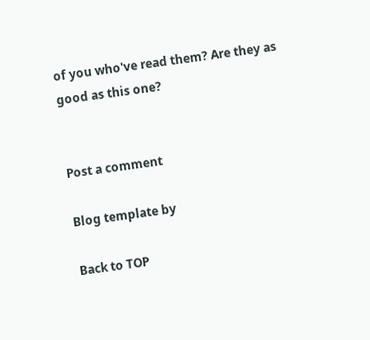of you who've read them? Are they as good as this one?


Post a comment

Blog template by

Back to TOP